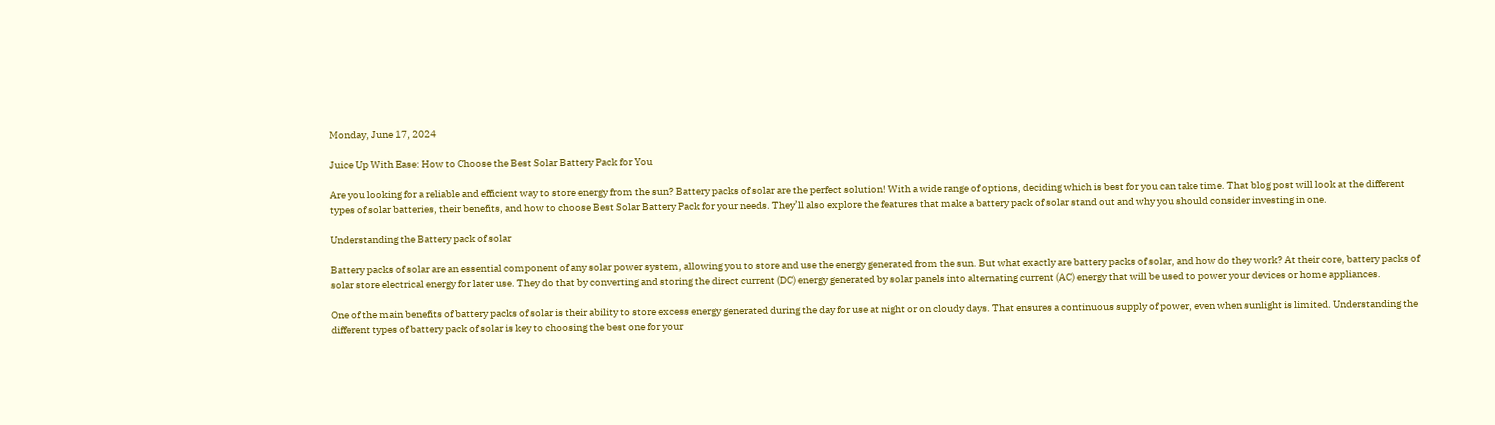Monday, June 17, 2024

Juice Up With Ease: How to Choose the Best Solar Battery Pack for You

Are you looking for a reliable and efficient way to store energy from the sun? Battery packs of solar are the perfect solution! With a wide range of options, deciding which is best for you can take time. That blog post will look at the different types of solar batteries, their benefits, and how to choose Best Solar Battery Pack for your needs. They’ll also explore the features that make a battery pack of solar stand out and why you should consider investing in one.

Understanding the Battery pack of solar

Battery packs of solar are an essential component of any solar power system, allowing you to store and use the energy generated from the sun. But what exactly are battery packs of solar, and how do they work? At their core, battery packs of solar store electrical energy for later use. They do that by converting and storing the direct current (DC) energy generated by solar panels into alternating current (AC) energy that will be used to power your devices or home appliances.

One of the main benefits of battery packs of solar is their ability to store excess energy generated during the day for use at night or on cloudy days. That ensures a continuous supply of power, even when sunlight is limited. Understanding the different types of battery pack of solar is key to choosing the best one for your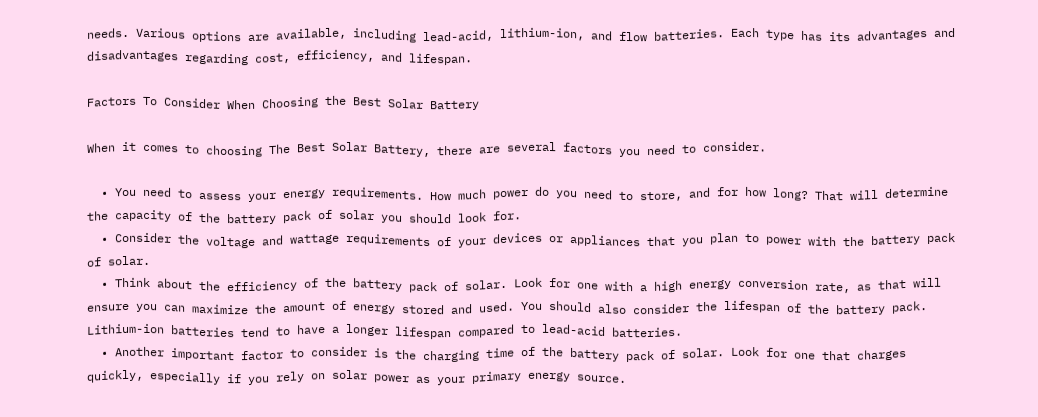needs. Various options are available, including lead-acid, lithium-ion, and flow batteries. Each type has its advantages and disadvantages regarding cost, efficiency, and lifespan.

Factors To Consider When Choosing the Best Solar Battery

When it comes to choosing The Best Solar Battery, there are several factors you need to consider.

  • You need to assess your energy requirements. How much power do you need to store, and for how long? That will determine the capacity of the battery pack of solar you should look for.
  • Consider the voltage and wattage requirements of your devices or appliances that you plan to power with the battery pack of solar.
  • Think about the efficiency of the battery pack of solar. Look for one with a high energy conversion rate, as that will ensure you can maximize the amount of energy stored and used. You should also consider the lifespan of the battery pack. Lithium-ion batteries tend to have a longer lifespan compared to lead-acid batteries.
  • Another important factor to consider is the charging time of the battery pack of solar. Look for one that charges quickly, especially if you rely on solar power as your primary energy source.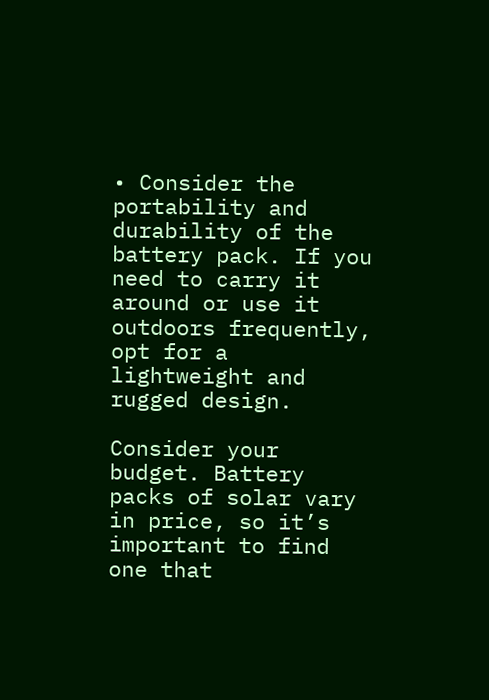• Consider the portability and durability of the battery pack. If you need to carry it around or use it outdoors frequently, opt for a lightweight and rugged design.

Consider your budget. Battery packs of solar vary in price, so it’s important to find one that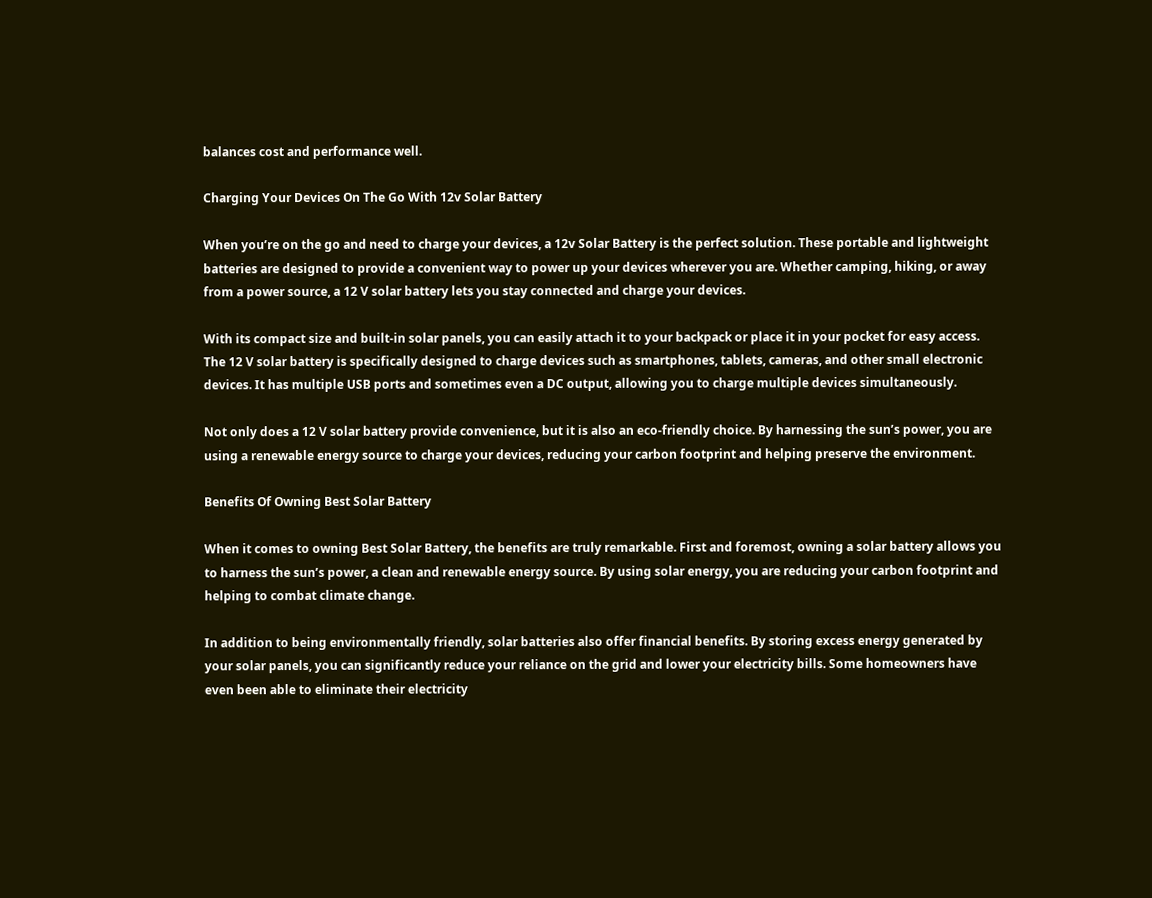balances cost and performance well.

Charging Your Devices On The Go With 12v Solar Battery

When you’re on the go and need to charge your devices, a 12v Solar Battery is the perfect solution. These portable and lightweight batteries are designed to provide a convenient way to power up your devices wherever you are. Whether camping, hiking, or away from a power source, a 12 V solar battery lets you stay connected and charge your devices.

With its compact size and built-in solar panels, you can easily attach it to your backpack or place it in your pocket for easy access. The 12 V solar battery is specifically designed to charge devices such as smartphones, tablets, cameras, and other small electronic devices. It has multiple USB ports and sometimes even a DC output, allowing you to charge multiple devices simultaneously.

Not only does a 12 V solar battery provide convenience, but it is also an eco-friendly choice. By harnessing the sun’s power, you are using a renewable energy source to charge your devices, reducing your carbon footprint and helping preserve the environment.

Benefits Of Owning Best Solar Battery

When it comes to owning Best Solar Battery, the benefits are truly remarkable. First and foremost, owning a solar battery allows you to harness the sun’s power, a clean and renewable energy source. By using solar energy, you are reducing your carbon footprint and helping to combat climate change.

In addition to being environmentally friendly, solar batteries also offer financial benefits. By storing excess energy generated by your solar panels, you can significantly reduce your reliance on the grid and lower your electricity bills. Some homeowners have even been able to eliminate their electricity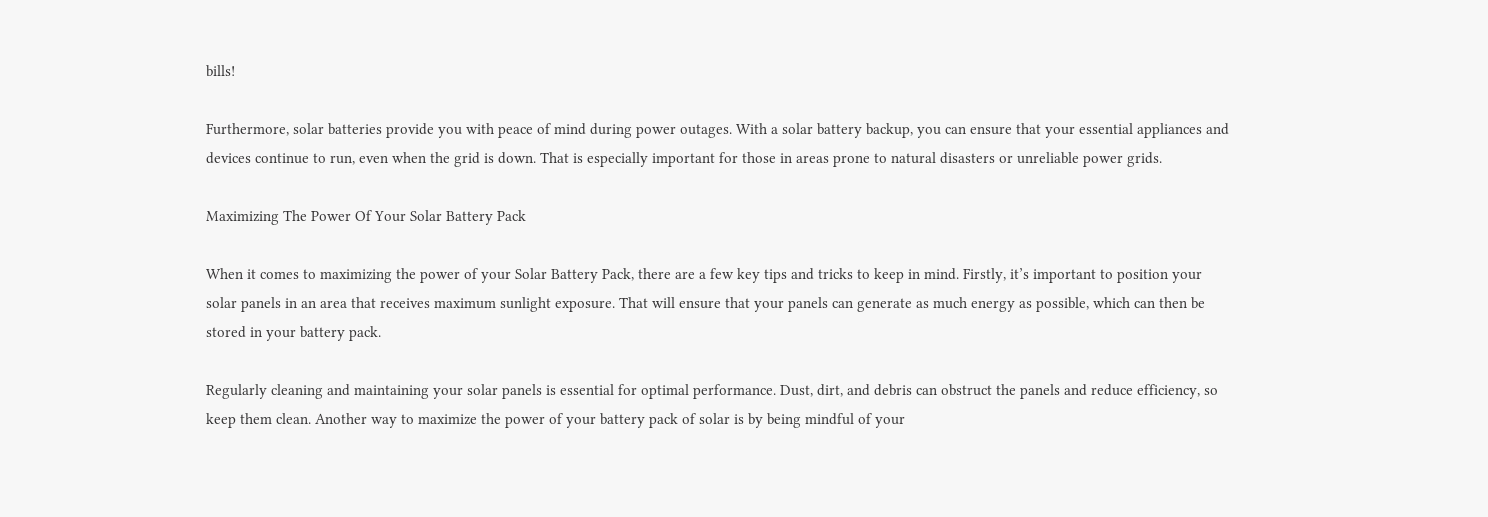bills!

Furthermore, solar batteries provide you with peace of mind during power outages. With a solar battery backup, you can ensure that your essential appliances and devices continue to run, even when the grid is down. That is especially important for those in areas prone to natural disasters or unreliable power grids.

Maximizing The Power Of Your Solar Battery Pack

When it comes to maximizing the power of your Solar Battery Pack, there are a few key tips and tricks to keep in mind. Firstly, it’s important to position your solar panels in an area that receives maximum sunlight exposure. That will ensure that your panels can generate as much energy as possible, which can then be stored in your battery pack.

Regularly cleaning and maintaining your solar panels is essential for optimal performance. Dust, dirt, and debris can obstruct the panels and reduce efficiency, so keep them clean. Another way to maximize the power of your battery pack of solar is by being mindful of your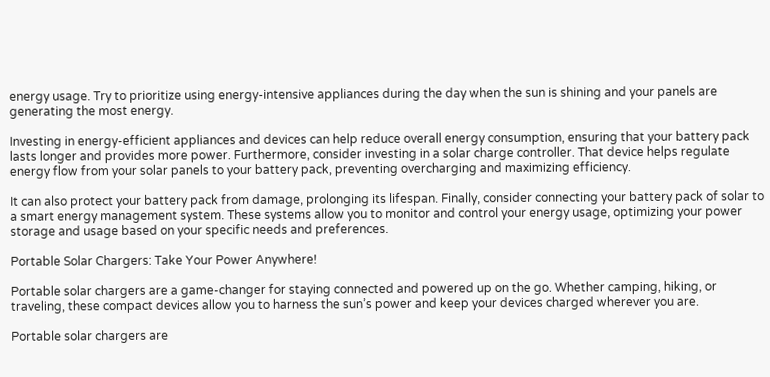energy usage. Try to prioritize using energy-intensive appliances during the day when the sun is shining and your panels are generating the most energy.

Investing in energy-efficient appliances and devices can help reduce overall energy consumption, ensuring that your battery pack lasts longer and provides more power. Furthermore, consider investing in a solar charge controller. That device helps regulate energy flow from your solar panels to your battery pack, preventing overcharging and maximizing efficiency.

It can also protect your battery pack from damage, prolonging its lifespan. Finally, consider connecting your battery pack of solar to a smart energy management system. These systems allow you to monitor and control your energy usage, optimizing your power storage and usage based on your specific needs and preferences.

Portable Solar Chargers: Take Your Power Anywhere!

Portable solar chargers are a game-changer for staying connected and powered up on the go. Whether camping, hiking, or traveling, these compact devices allow you to harness the sun’s power and keep your devices charged wherever you are.

Portable solar chargers are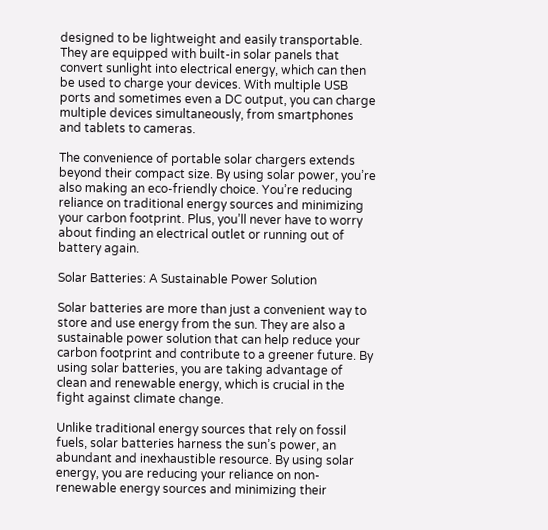designed to be lightweight and easily transportable. They are equipped with built-in solar panels that convert sunlight into electrical energy, which can then be used to charge your devices. With multiple USB ports and sometimes even a DC output, you can charge multiple devices simultaneously, from smartphones and tablets to cameras.

The convenience of portable solar chargers extends beyond their compact size. By using solar power, you’re also making an eco-friendly choice. You’re reducing reliance on traditional energy sources and minimizing your carbon footprint. Plus, you’ll never have to worry about finding an electrical outlet or running out of battery again.

Solar Batteries: A Sustainable Power Solution

Solar batteries are more than just a convenient way to store and use energy from the sun. They are also a sustainable power solution that can help reduce your carbon footprint and contribute to a greener future. By using solar batteries, you are taking advantage of clean and renewable energy, which is crucial in the fight against climate change.

Unlike traditional energy sources that rely on fossil fuels, solar batteries harness the sun’s power, an abundant and inexhaustible resource. By using solar energy, you are reducing your reliance on non-renewable energy sources and minimizing their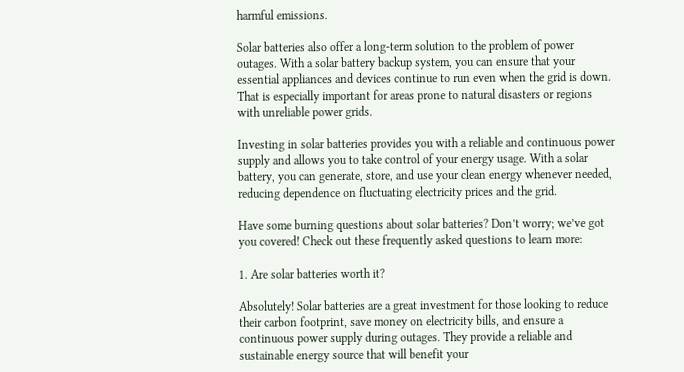harmful emissions.

Solar batteries also offer a long-term solution to the problem of power outages. With a solar battery backup system, you can ensure that your essential appliances and devices continue to run even when the grid is down. That is especially important for areas prone to natural disasters or regions with unreliable power grids.

Investing in solar batteries provides you with a reliable and continuous power supply and allows you to take control of your energy usage. With a solar battery, you can generate, store, and use your clean energy whenever needed, reducing dependence on fluctuating electricity prices and the grid.

Have some burning questions about solar batteries? Don’t worry; we’ve got you covered! Check out these frequently asked questions to learn more:

1. Are solar batteries worth it?

Absolutely! Solar batteries are a great investment for those looking to reduce their carbon footprint, save money on electricity bills, and ensure a continuous power supply during outages. They provide a reliable and sustainable energy source that will benefit your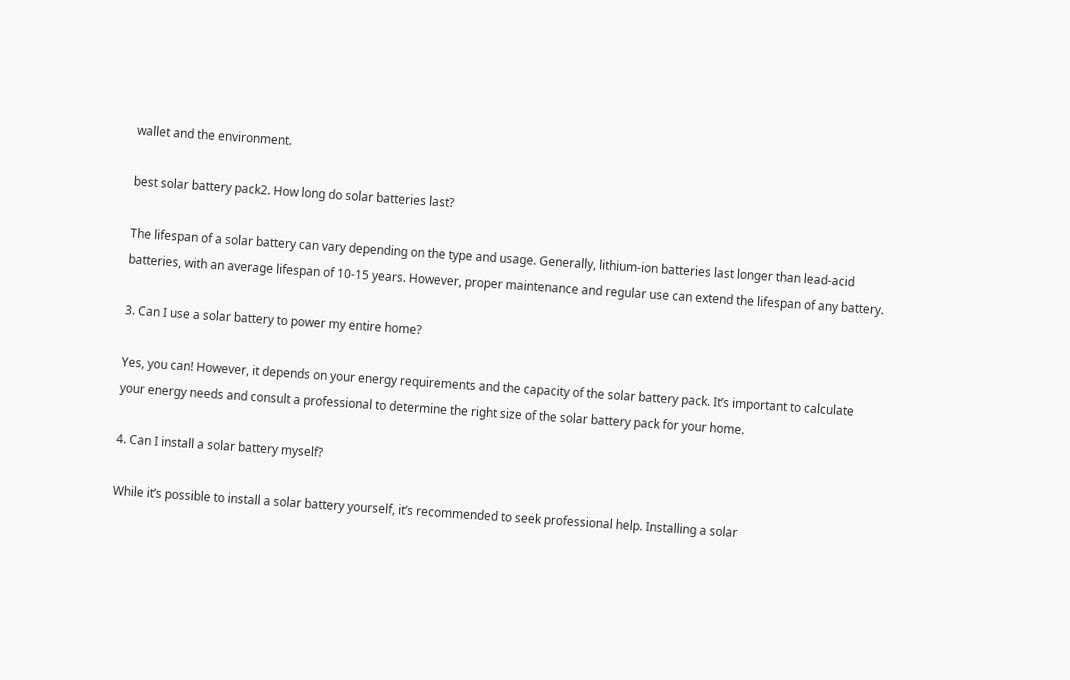wallet and the environment.

best solar battery pack2. How long do solar batteries last?

The lifespan of a solar battery can vary depending on the type and usage. Generally, lithium-ion batteries last longer than lead-acid batteries, with an average lifespan of 10-15 years. However, proper maintenance and regular use can extend the lifespan of any battery.

3. Can I use a solar battery to power my entire home?

Yes, you can! However, it depends on your energy requirements and the capacity of the solar battery pack. It’s important to calculate your energy needs and consult a professional to determine the right size of the solar battery pack for your home.

4. Can I install a solar battery myself?

While it’s possible to install a solar battery yourself, it’s recommended to seek professional help. Installing a solar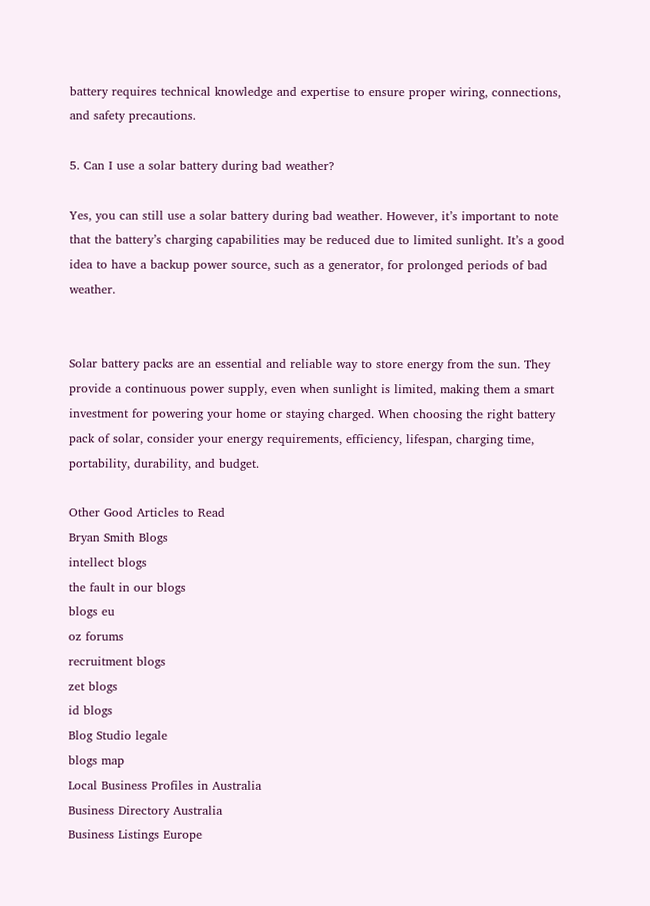battery requires technical knowledge and expertise to ensure proper wiring, connections, and safety precautions.

5. Can I use a solar battery during bad weather?

Yes, you can still use a solar battery during bad weather. However, it’s important to note that the battery’s charging capabilities may be reduced due to limited sunlight. It’s a good idea to have a backup power source, such as a generator, for prolonged periods of bad weather.


Solar battery packs are an essential and reliable way to store energy from the sun. They provide a continuous power supply, even when sunlight is limited, making them a smart investment for powering your home or staying charged. When choosing the right battery pack of solar, consider your energy requirements, efficiency, lifespan, charging time, portability, durability, and budget.

Other Good Articles to Read
Bryan Smith Blogs
intellect blogs
the fault in our blogs
blogs eu
oz forums
recruitment blogs
zet blogs
id blogs
Blog Studio legale
blogs map
Local Business Profiles in Australia
Business Directory Australia
Business Listings Europe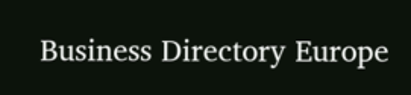Business Directory Europe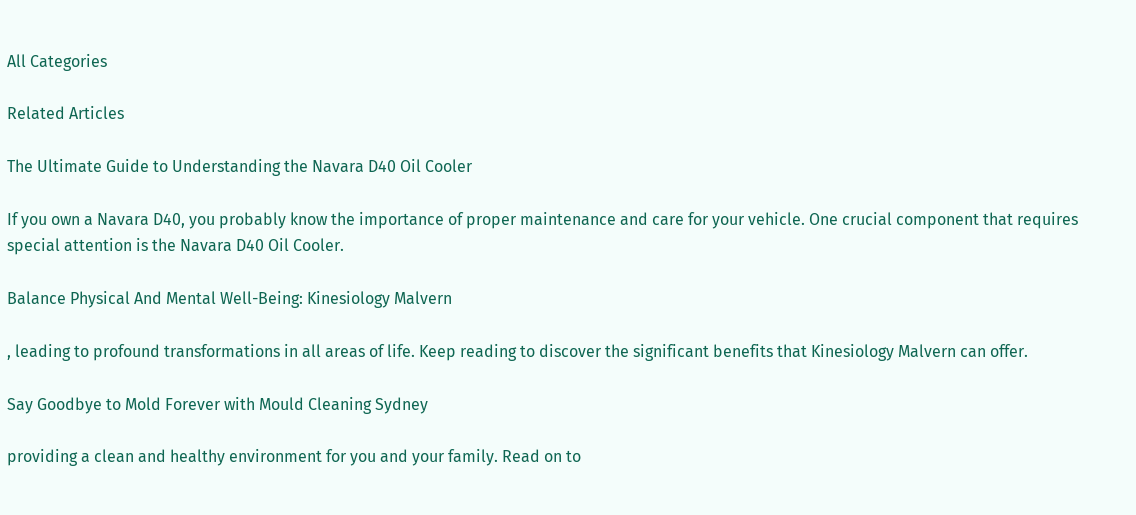All Categories

Related Articles

The Ultimate Guide to Understanding the Navara D40 Oil Cooler

If you own a Navara D40, you probably know the importance of proper maintenance and care for your vehicle. One crucial component that requires special attention is the Navara D40 Oil Cooler.

Balance Physical And Mental Well-Being: Kinesiology Malvern

, leading to profound transformations in all areas of life. Keep reading to discover the significant benefits that Kinesiology Malvern can offer.

Say Goodbye to Mold Forever with Mould Cleaning Sydney

providing a clean and healthy environment for you and your family. Read on to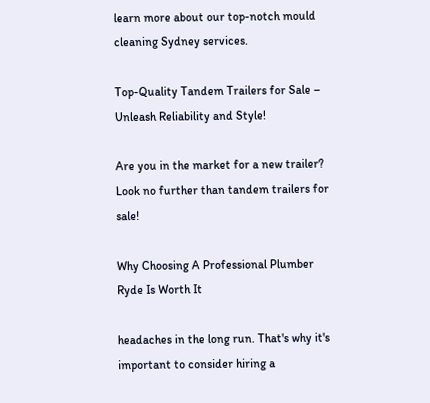learn more about our top-notch mould cleaning Sydney services.

Top-Quality Tandem Trailers for Sale – Unleash Reliability and Style!

Are you in the market for a new trailer? Look no further than tandem trailers for sale!

Why Choosing A Professional Plumber Ryde Is Worth It

headaches in the long run. That's why it's important to consider hiring a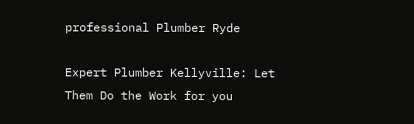professional Plumber Ryde

Expert Plumber Kellyville: Let Them Do the Work for you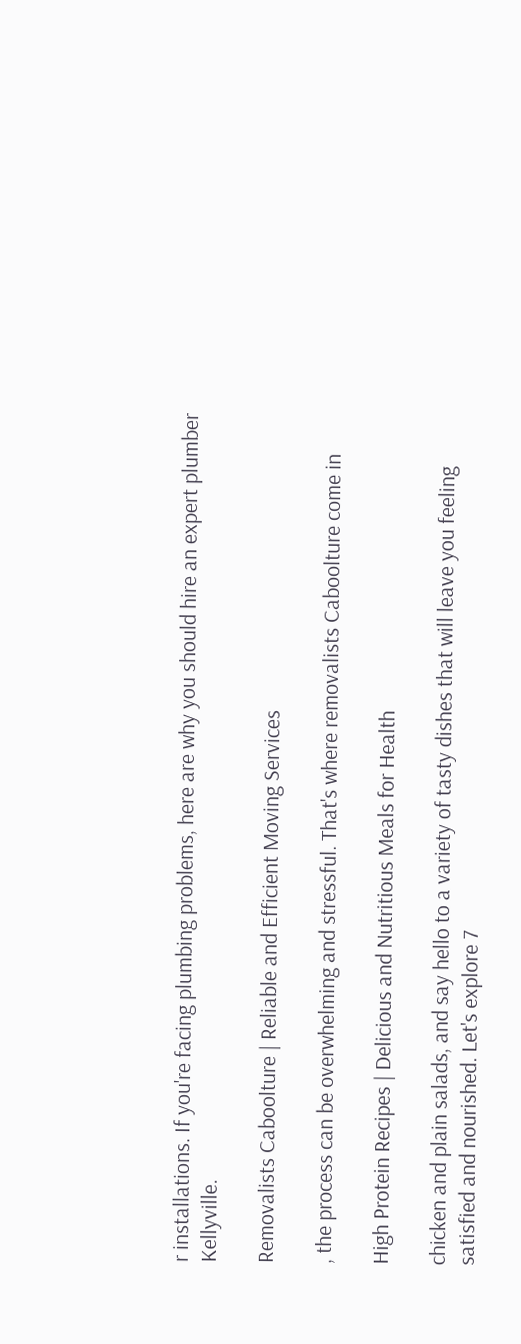r installations. If you're facing plumbing problems, here are why you should hire an expert plumber Kellyville.

Removalists Caboolture | Reliable and Efficient Moving Services

, the process can be overwhelming and stressful. That's where removalists Caboolture come in

High Protein Recipes | Delicious and Nutritious Meals for Health

chicken and plain salads, and say hello to a variety of tasty dishes that will leave you feeling satisfied and nourished. Let's explore 7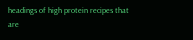headings of high protein recipes that are